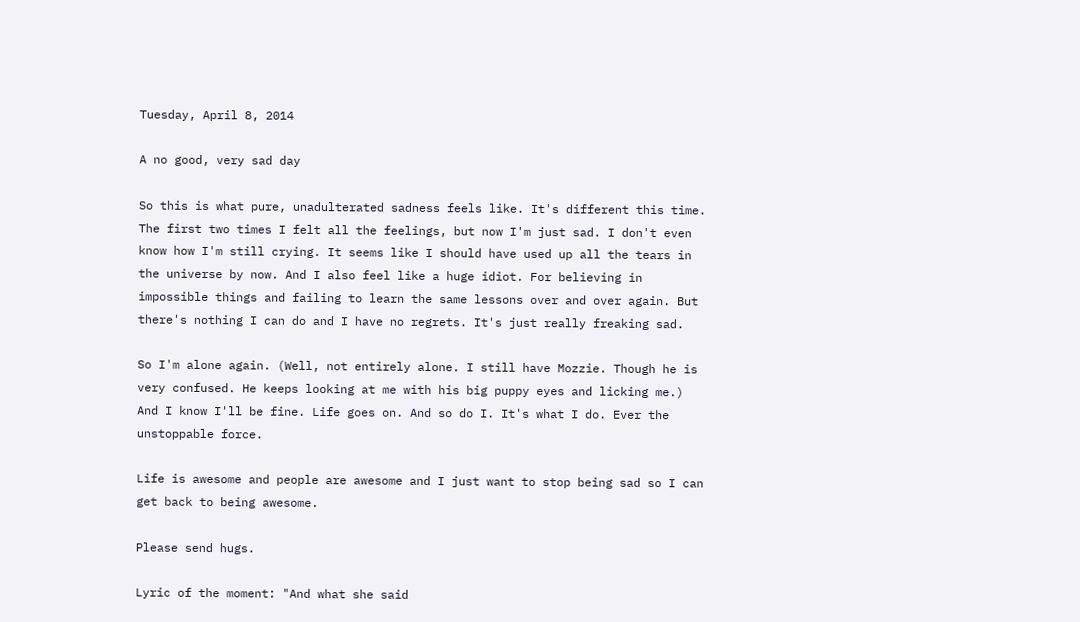Tuesday, April 8, 2014

A no good, very sad day

So this is what pure, unadulterated sadness feels like. It's different this time. The first two times I felt all the feelings, but now I'm just sad. I don't even know how I'm still crying. It seems like I should have used up all the tears in the universe by now. And I also feel like a huge idiot. For believing in impossible things and failing to learn the same lessons over and over again. But there's nothing I can do and I have no regrets. It's just really freaking sad.

So I'm alone again. (Well, not entirely alone. I still have Mozzie. Though he is very confused. He keeps looking at me with his big puppy eyes and licking me.) And I know I'll be fine. Life goes on. And so do I. It's what I do. Ever the unstoppable force.

Life is awesome and people are awesome and I just want to stop being sad so I can get back to being awesome.

Please send hugs.

Lyric of the moment: "And what she said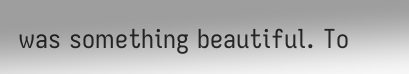was something beautiful. To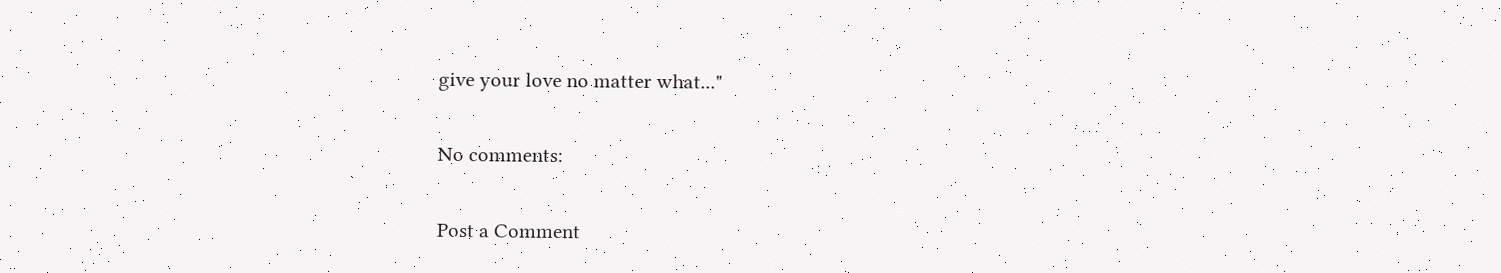give your love no matter what..."

No comments:

Post a Comment